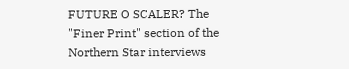FUTURE O SCALER? The "Finer Print" section of the Northern Star interviews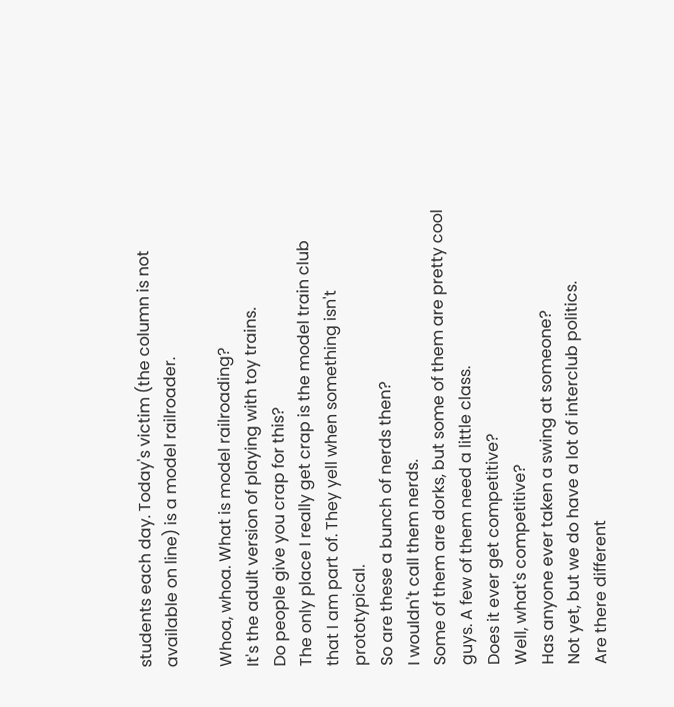students each day. Today's victim (the column is not available on line) is a model railroader.

Whoa, whoa. What is model railroading?
It's the adult version of playing with toy trains.
Do people give you crap for this?
The only place I really get crap is the model train club that I am part of. They yell when something isn't prototypical.
So are these a bunch of nerds then?
I wouldn't call them nerds.
Some of them are dorks, but some of them are pretty cool guys. A few of them need a little class.
Does it ever get competitive?
Well, what's competitive?
Has anyone ever taken a swing at someone?
Not yet, but we do have a lot of interclub politics.
Are there different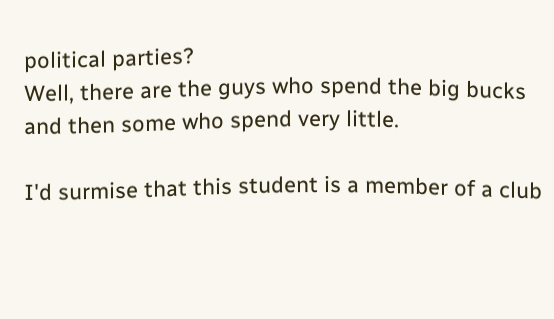political parties?
Well, there are the guys who spend the big bucks and then some who spend very little.

I'd surmise that this student is a member of a club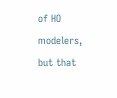of HO modelers, but that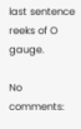last sentence reeks of O gauge.

No comments: